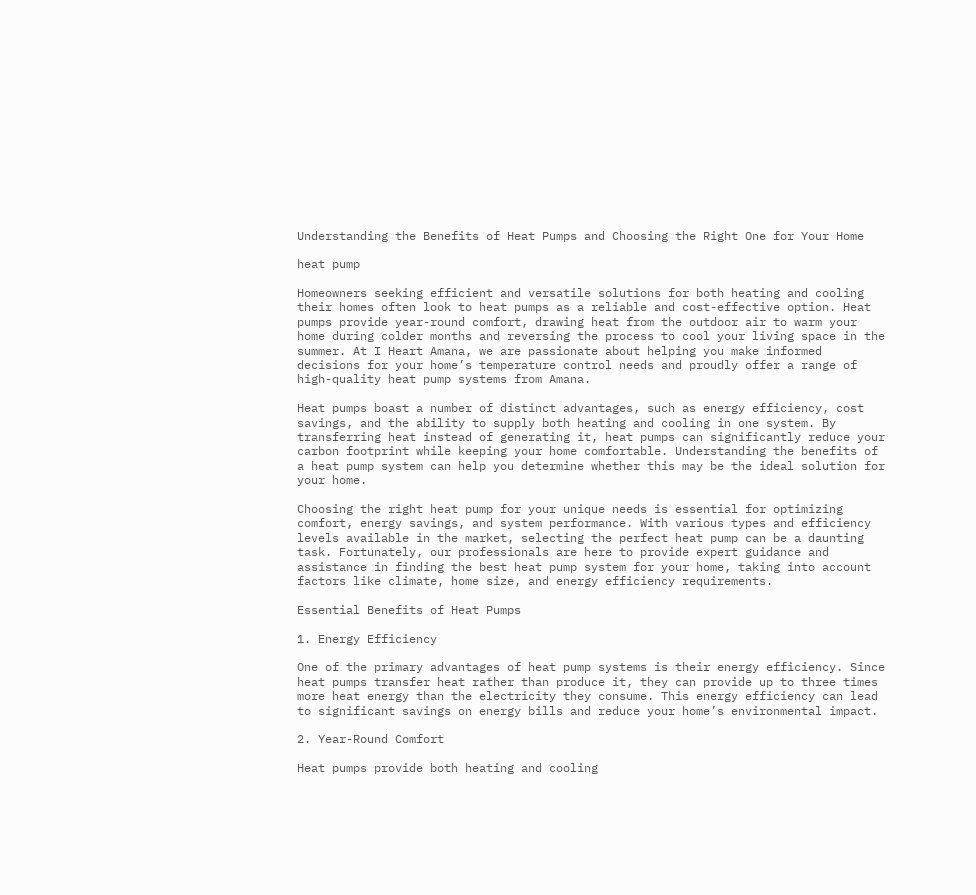Understanding the Benefits of Heat Pumps and Choosing the Right One for Your Home

heat pump

Homeowners seeking efficient and versatile solutions for both heating and cooling their homes often look to heat pumps as a reliable and cost-effective option. Heat pumps provide year-round comfort, drawing heat from the outdoor air to warm your home during colder months and reversing the process to cool your living space in the summer. At I Heart Amana, we are passionate about helping you make informed decisions for your home’s temperature control needs and proudly offer a range of high-quality heat pump systems from Amana.

Heat pumps boast a number of distinct advantages, such as energy efficiency, cost savings, and the ability to supply both heating and cooling in one system. By transferring heat instead of generating it, heat pumps can significantly reduce your carbon footprint while keeping your home comfortable. Understanding the benefits of a heat pump system can help you determine whether this may be the ideal solution for your home.

Choosing the right heat pump for your unique needs is essential for optimizing comfort, energy savings, and system performance. With various types and efficiency levels available in the market, selecting the perfect heat pump can be a daunting task. Fortunately, our professionals are here to provide expert guidance and assistance in finding the best heat pump system for your home, taking into account factors like climate, home size, and energy efficiency requirements.

Essential Benefits of Heat Pumps

1. Energy Efficiency

One of the primary advantages of heat pump systems is their energy efficiency. Since heat pumps transfer heat rather than produce it, they can provide up to three times more heat energy than the electricity they consume. This energy efficiency can lead to significant savings on energy bills and reduce your home’s environmental impact.

2. Year-Round Comfort

Heat pumps provide both heating and cooling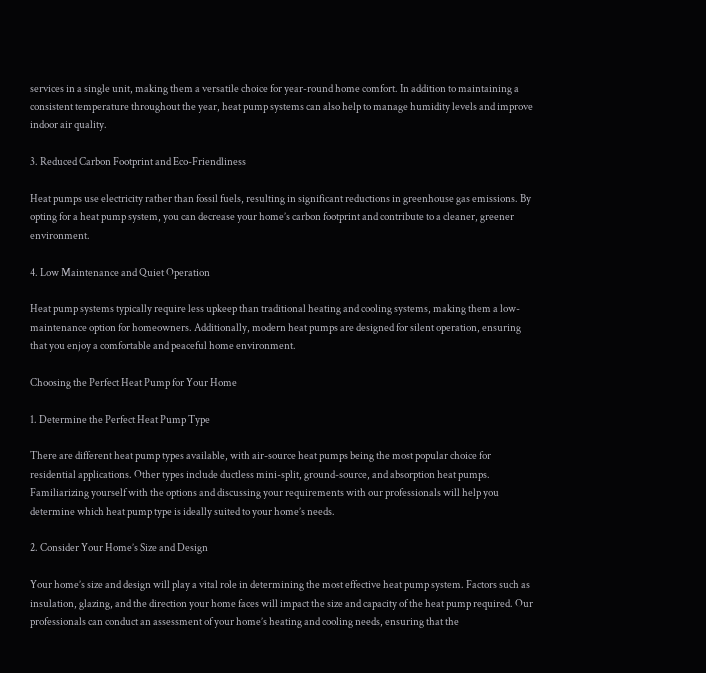services in a single unit, making them a versatile choice for year-round home comfort. In addition to maintaining a consistent temperature throughout the year, heat pump systems can also help to manage humidity levels and improve indoor air quality.

3. Reduced Carbon Footprint and Eco-Friendliness

Heat pumps use electricity rather than fossil fuels, resulting in significant reductions in greenhouse gas emissions. By opting for a heat pump system, you can decrease your home’s carbon footprint and contribute to a cleaner, greener environment.

4. Low Maintenance and Quiet Operation

Heat pump systems typically require less upkeep than traditional heating and cooling systems, making them a low-maintenance option for homeowners. Additionally, modern heat pumps are designed for silent operation, ensuring that you enjoy a comfortable and peaceful home environment.

Choosing the Perfect Heat Pump for Your Home

1. Determine the Perfect Heat Pump Type

There are different heat pump types available, with air-source heat pumps being the most popular choice for residential applications. Other types include ductless mini-split, ground-source, and absorption heat pumps. Familiarizing yourself with the options and discussing your requirements with our professionals will help you determine which heat pump type is ideally suited to your home’s needs.

2. Consider Your Home’s Size and Design

Your home’s size and design will play a vital role in determining the most effective heat pump system. Factors such as insulation, glazing, and the direction your home faces will impact the size and capacity of the heat pump required. Our professionals can conduct an assessment of your home’s heating and cooling needs, ensuring that the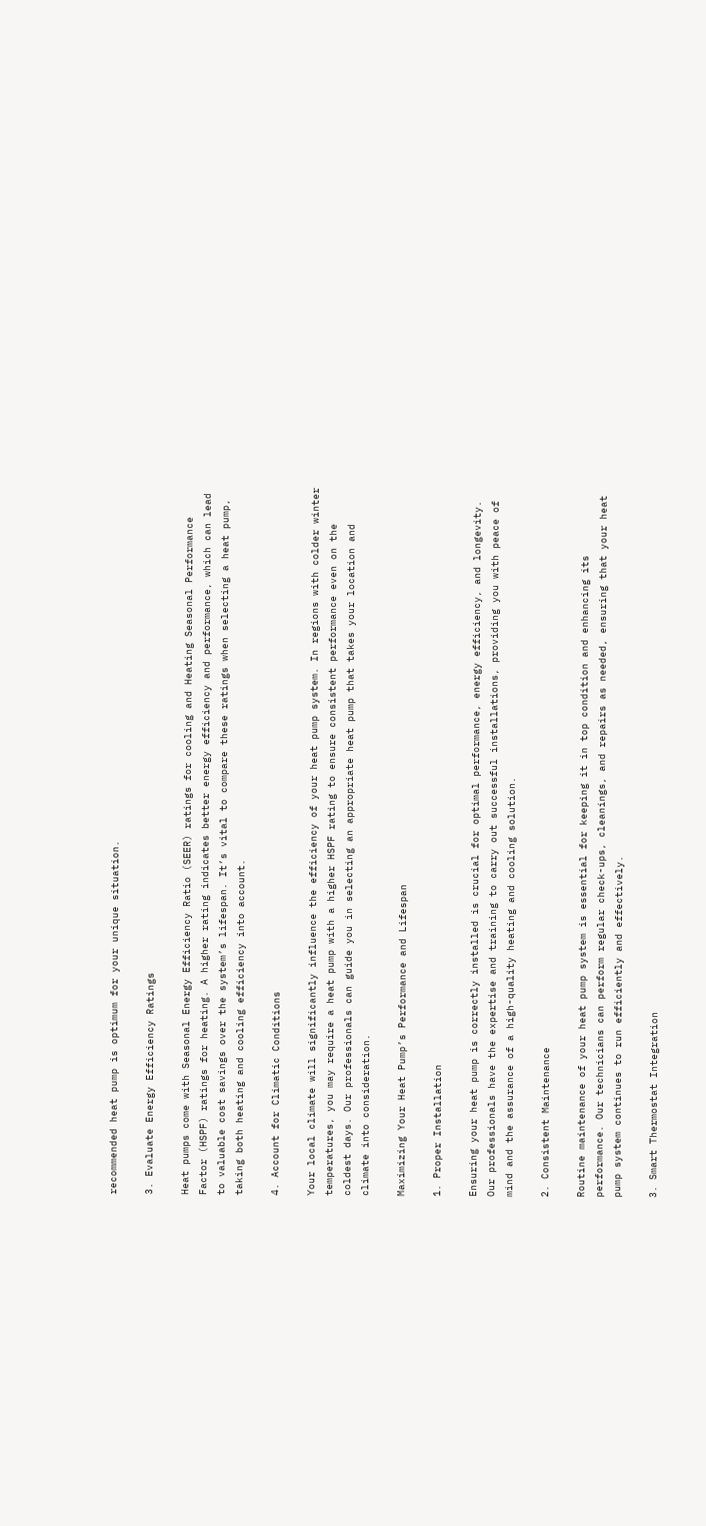recommended heat pump is optimum for your unique situation.

3. Evaluate Energy Efficiency Ratings

Heat pumps come with Seasonal Energy Efficiency Ratio (SEER) ratings for cooling and Heating Seasonal Performance Factor (HSPF) ratings for heating. A higher rating indicates better energy efficiency and performance, which can lead to valuable cost savings over the system’s lifespan. It’s vital to compare these ratings when selecting a heat pump, taking both heating and cooling efficiency into account.

4. Account for Climatic Conditions

Your local climate will significantly influence the efficiency of your heat pump system. In regions with colder winter temperatures, you may require a heat pump with a higher HSPF rating to ensure consistent performance even on the coldest days. Our professionals can guide you in selecting an appropriate heat pump that takes your location and climate into consideration.

Maximizing Your Heat Pump’s Performance and Lifespan

1. Proper Installation

Ensuring your heat pump is correctly installed is crucial for optimal performance, energy efficiency, and longevity. Our professionals have the expertise and training to carry out successful installations, providing you with peace of mind and the assurance of a high-quality heating and cooling solution.

2. Consistent Maintenance

Routine maintenance of your heat pump system is essential for keeping it in top condition and enhancing its performance. Our technicians can perform regular check-ups, cleanings, and repairs as needed, ensuring that your heat pump system continues to run efficiently and effectively.

3. Smart Thermostat Integration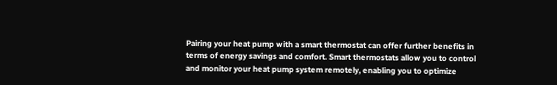Pairing your heat pump with a smart thermostat can offer further benefits in terms of energy savings and comfort. Smart thermostats allow you to control and monitor your heat pump system remotely, enabling you to optimize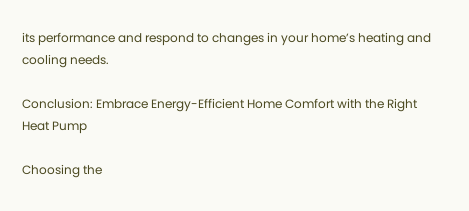its performance and respond to changes in your home’s heating and cooling needs.

Conclusion: Embrace Energy-Efficient Home Comfort with the Right Heat Pump

Choosing the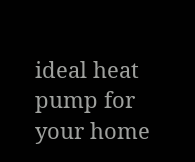ideal heat pump for your home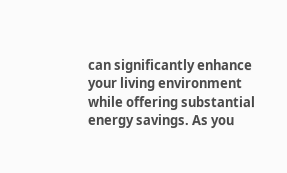can significantly enhance your living environment while offering substantial energy savings. As you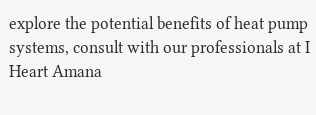explore the potential benefits of heat pump systems, consult with our professionals at I Heart Amana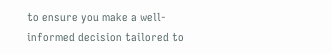to ensure you make a well-informed decision tailored to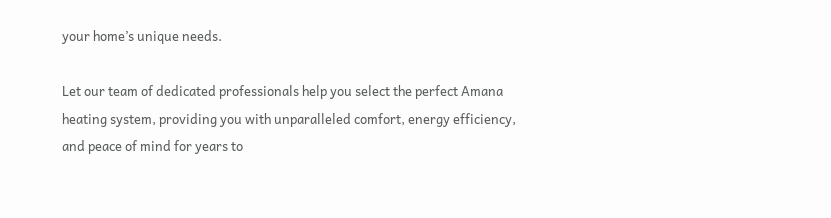your home’s unique needs.

Let our team of dedicated professionals help you select the perfect Amana heating system, providing you with unparalleled comfort, energy efficiency, and peace of mind for years to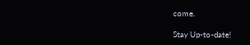come.

Stay Up-to-date!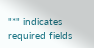"*" indicates required fields